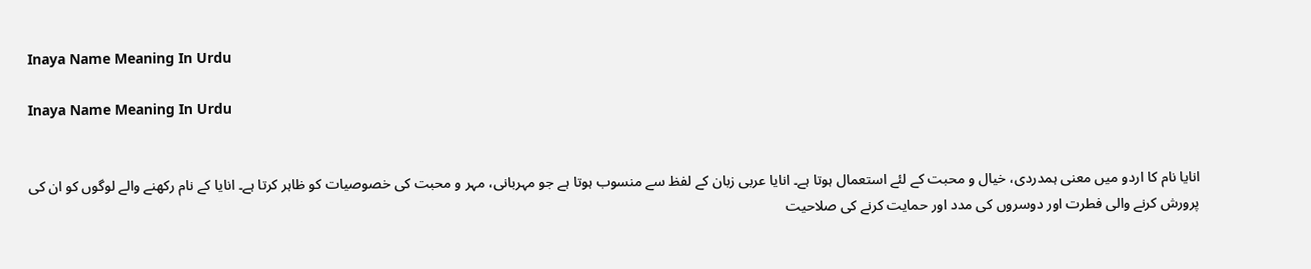Inaya Name Meaning In Urdu

Inaya Name Meaning In Urdu


انایا نام کا اردو میں معنی ہمدردی، خیال و محبت کے لئے استعمال ہوتا ہے۔ انایا عربی زبان کے لفظ سے منسوب ہوتا ہے جو مہربانی، مہر و محبت کی خصوصیات کو ظاہر کرتا ہے۔ انایا کے نام رکھنے والے لوگوں کو ان کی پرورش کرنے والی فطرت اور دوسروں کی مدد اور حمایت کرنے کی صلاحیت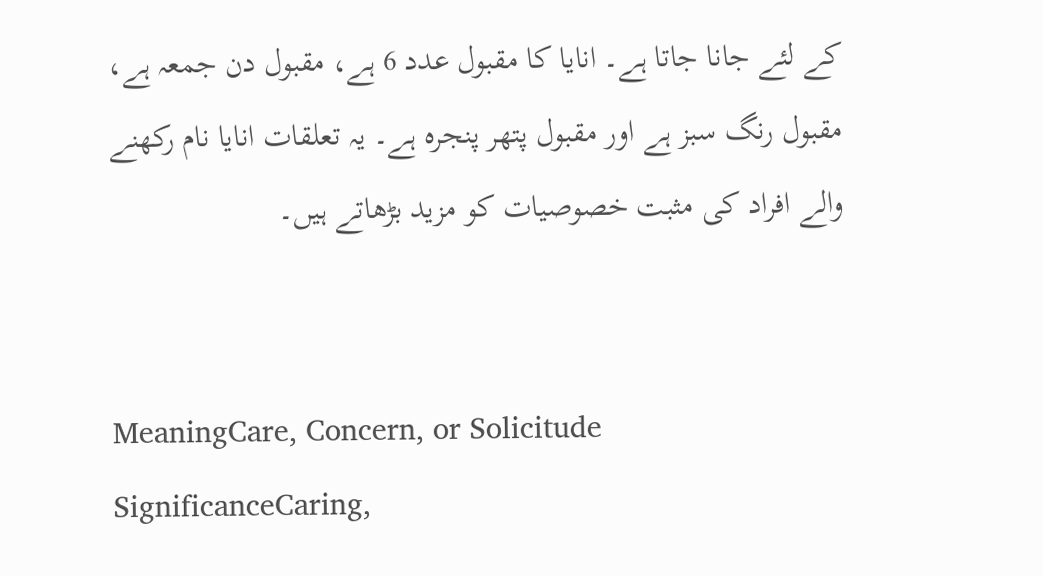کے لئے جانا جاتا ہے۔ انایا کا مقبول عدد 6 ہے، مقبول دن جمعہ ہے، مقبول رنگ سبز ہے اور مقبول پتھر پنجرہ ہے۔ یہ تعلقات انایا نام رکھنے والے افراد کی مثبت خصوصیات کو مزید بڑھاتے ہیں۔


MeaningCare, Concern, or Solicitude
SignificanceCaring,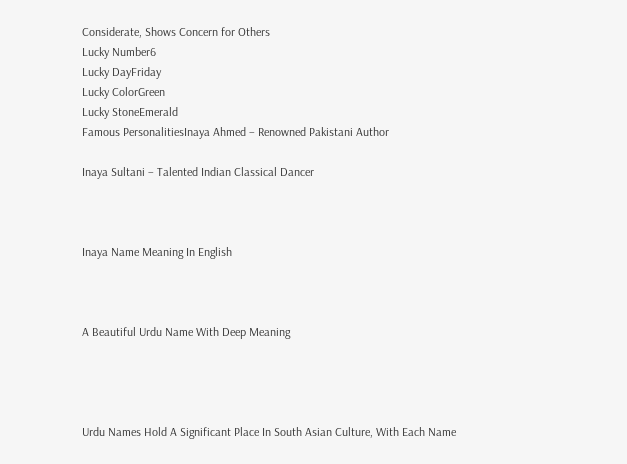Considerate, Shows Concern for Others
Lucky Number6
Lucky DayFriday
Lucky ColorGreen
Lucky StoneEmerald
Famous PersonalitiesInaya Ahmed – Renowned Pakistani Author

Inaya Sultani – Talented Indian Classical Dancer



Inaya Name Meaning In English



A Beautiful Urdu Name With Deep Meaning




Urdu Names Hold A Significant Place In South Asian Culture, With Each Name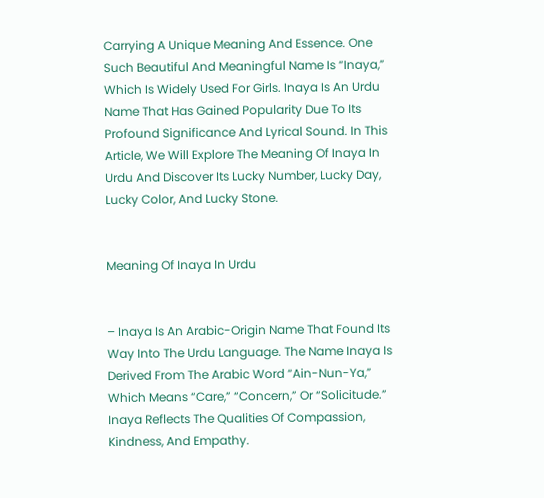Carrying A Unique Meaning And Essence. One Such Beautiful And Meaningful Name Is “Inaya,” Which Is Widely Used For Girls. Inaya Is An Urdu Name That Has Gained Popularity Due To Its Profound Significance And Lyrical Sound. In This Article, We Will Explore The Meaning Of Inaya In Urdu And Discover Its Lucky Number, Lucky Day, Lucky Color, And Lucky Stone.


Meaning Of Inaya In Urdu


– Inaya Is An Arabic-Origin Name That Found Its Way Into The Urdu Language. The Name Inaya Is Derived From The Arabic Word “Ain-Nun-Ya,” Which Means “Care,” “Concern,” Or “Solicitude.” Inaya Reflects The Qualities Of Compassion, Kindness, And Empathy.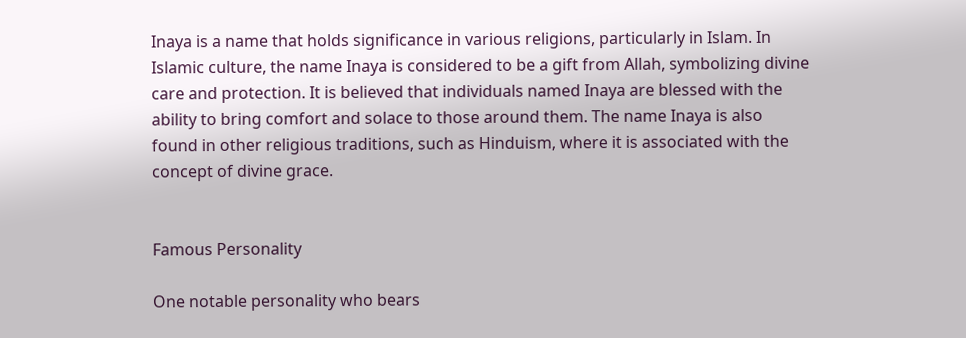Inaya is a name that holds significance in various religions, particularly in Islam. In Islamic culture, the name Inaya is considered to be a gift from Allah, symbolizing divine care and protection. It is believed that individuals named Inaya are blessed with the ability to bring comfort and solace to those around them. The name Inaya is also found in other religious traditions, such as Hinduism, where it is associated with the concept of divine grace.


Famous Personality

One notable personality who bears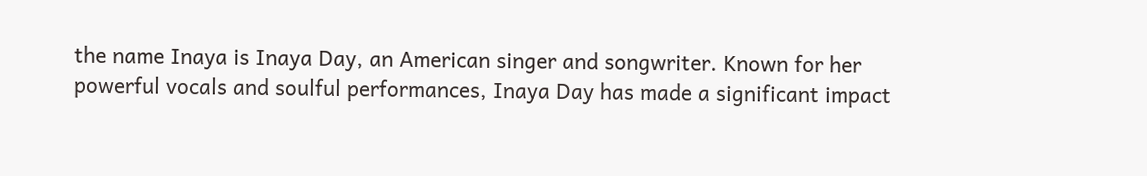the name Inaya is Inaya Day, an American singer and songwriter. Known for her powerful vocals and soulful performances, Inaya Day has made a significant impact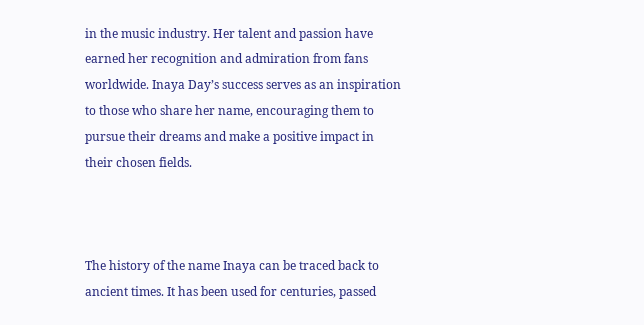in the music industry. Her talent and passion have earned her recognition and admiration from fans worldwide. Inaya Day’s success serves as an inspiration to those who share her name, encouraging them to pursue their dreams and make a positive impact in their chosen fields.



The history of the name Inaya can be traced back to ancient times. It has been used for centuries, passed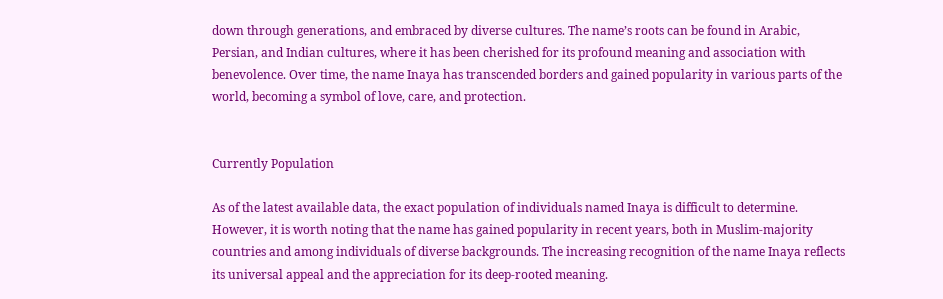down through generations, and embraced by diverse cultures. The name’s roots can be found in Arabic, Persian, and Indian cultures, where it has been cherished for its profound meaning and association with benevolence. Over time, the name Inaya has transcended borders and gained popularity in various parts of the world, becoming a symbol of love, care, and protection.


Currently Population

As of the latest available data, the exact population of individuals named Inaya is difficult to determine. However, it is worth noting that the name has gained popularity in recent years, both in Muslim-majority countries and among individuals of diverse backgrounds. The increasing recognition of the name Inaya reflects its universal appeal and the appreciation for its deep-rooted meaning.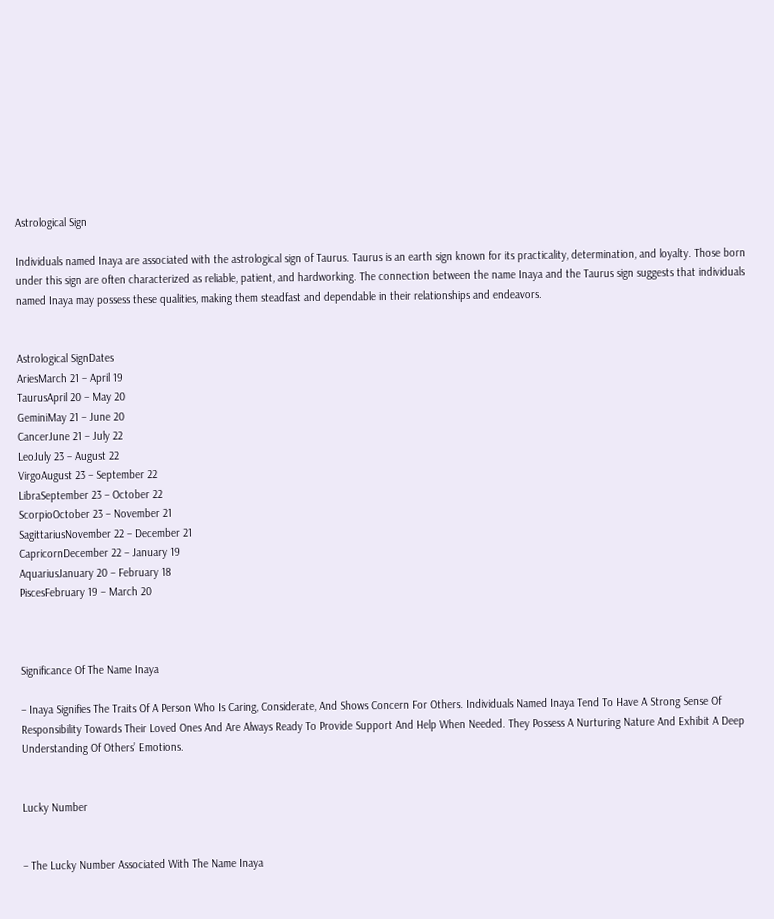Astrological Sign

Individuals named Inaya are associated with the astrological sign of Taurus. Taurus is an earth sign known for its practicality, determination, and loyalty. Those born under this sign are often characterized as reliable, patient, and hardworking. The connection between the name Inaya and the Taurus sign suggests that individuals named Inaya may possess these qualities, making them steadfast and dependable in their relationships and endeavors.


Astrological SignDates
AriesMarch 21 – April 19
TaurusApril 20 – May 20
GeminiMay 21 – June 20
CancerJune 21 – July 22
LeoJuly 23 – August 22
VirgoAugust 23 – September 22
LibraSeptember 23 – October 22
ScorpioOctober 23 – November 21
SagittariusNovember 22 – December 21
CapricornDecember 22 – January 19
AquariusJanuary 20 – February 18
PiscesFebruary 19 – March 20



Significance Of The Name Inaya

– Inaya Signifies The Traits Of A Person Who Is Caring, Considerate, And Shows Concern For Others. Individuals Named Inaya Tend To Have A Strong Sense Of Responsibility Towards Their Loved Ones And Are Always Ready To Provide Support And Help When Needed. They Possess A Nurturing Nature And Exhibit A Deep Understanding Of Others’ Emotions.


Lucky Number


– The Lucky Number Associated With The Name Inaya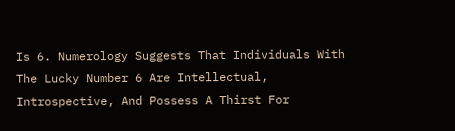Is 6. Numerology Suggests That Individuals With The Lucky Number 6 Are Intellectual, Introspective, And Possess A Thirst For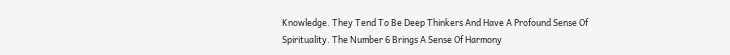Knowledge. They Tend To Be Deep Thinkers And Have A Profound Sense Of Spirituality. The Number 6 Brings A Sense Of Harmony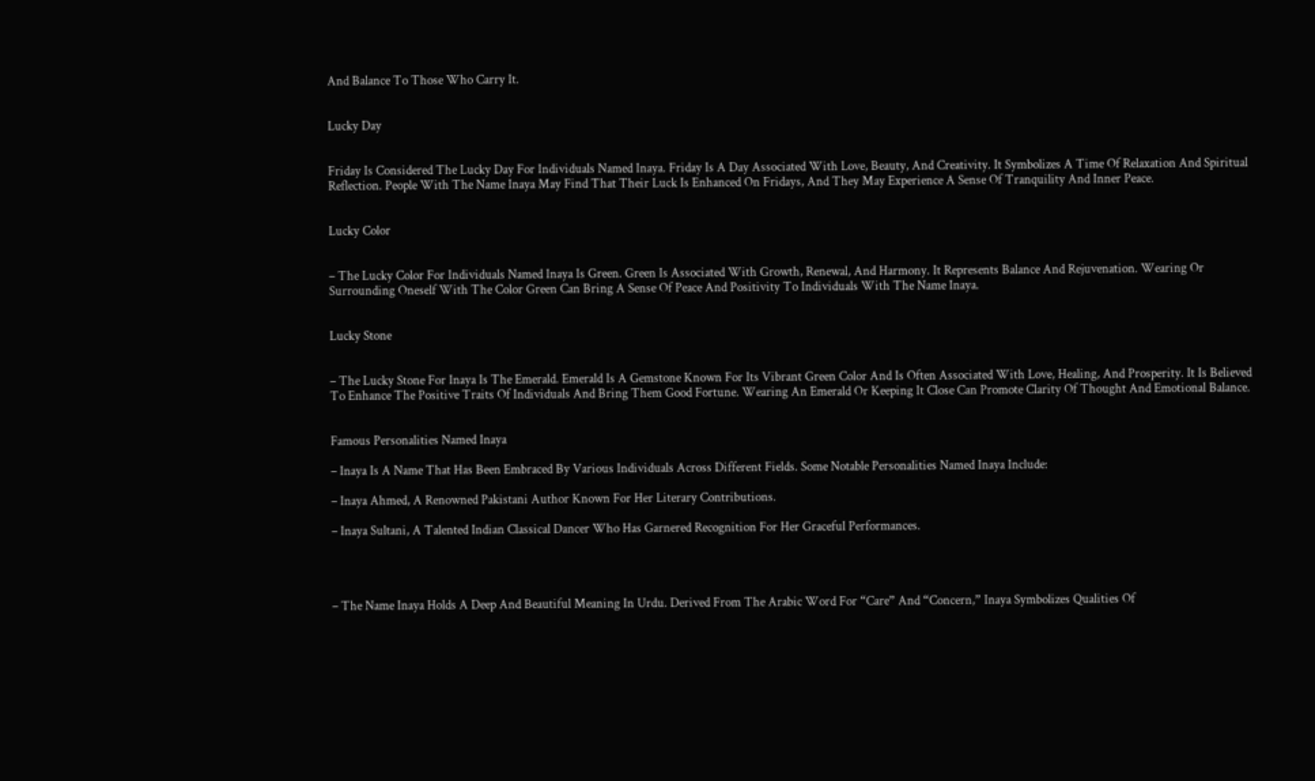And Balance To Those Who Carry It.


Lucky Day


Friday Is Considered The Lucky Day For Individuals Named Inaya. Friday Is A Day Associated With Love, Beauty, And Creativity. It Symbolizes A Time Of Relaxation And Spiritual Reflection. People With The Name Inaya May Find That Their Luck Is Enhanced On Fridays, And They May Experience A Sense Of Tranquility And Inner Peace.


Lucky Color


– The Lucky Color For Individuals Named Inaya Is Green. Green Is Associated With Growth, Renewal, And Harmony. It Represents Balance And Rejuvenation. Wearing Or Surrounding Oneself With The Color Green Can Bring A Sense Of Peace And Positivity To Individuals With The Name Inaya.


Lucky Stone


– The Lucky Stone For Inaya Is The Emerald. Emerald Is A Gemstone Known For Its Vibrant Green Color And Is Often Associated With Love, Healing, And Prosperity. It Is Believed To Enhance The Positive Traits Of Individuals And Bring Them Good Fortune. Wearing An Emerald Or Keeping It Close Can Promote Clarity Of Thought And Emotional Balance.


Famous Personalities Named Inaya

– Inaya Is A Name That Has Been Embraced By Various Individuals Across Different Fields. Some Notable Personalities Named Inaya Include:

– Inaya Ahmed, A Renowned Pakistani Author Known For Her Literary Contributions.

– Inaya Sultani, A Talented Indian Classical Dancer Who Has Garnered Recognition For Her Graceful Performances.




– The Name Inaya Holds A Deep And Beautiful Meaning In Urdu. Derived From The Arabic Word For “Care” And “Concern,” Inaya Symbolizes Qualities Of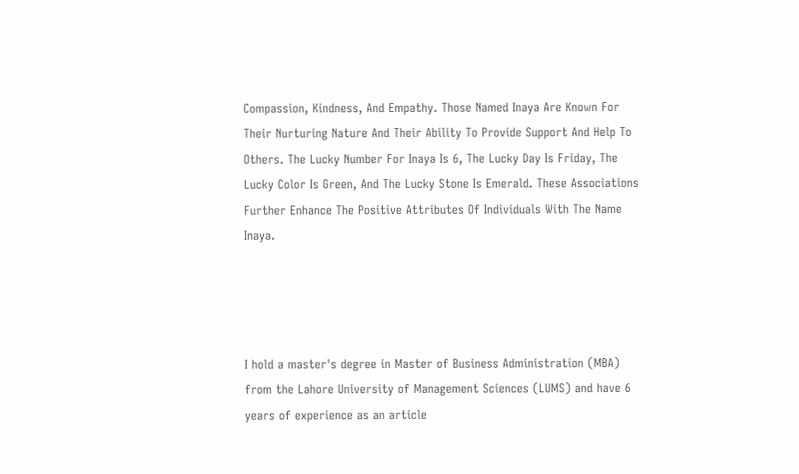Compassion, Kindness, And Empathy. Those Named Inaya Are Known For Their Nurturing Nature And Their Ability To Provide Support And Help To Others. The Lucky Number For Inaya Is 6, The Lucky Day Is Friday, The Lucky Color Is Green, And The Lucky Stone Is Emerald. These Associations Further Enhance The Positive Attributes Of Individuals With The Name Inaya.




I hold a master's degree in Master of Business Administration (MBA) from the Lahore University of Management Sciences (LUMS) and have 6 years of experience as an article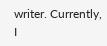writer. Currently, I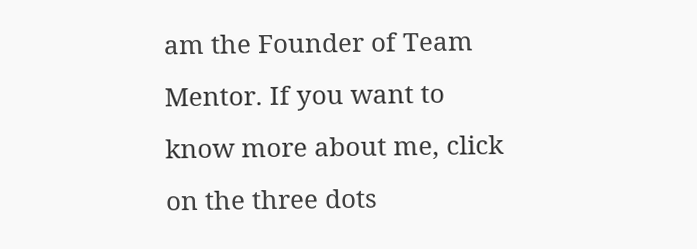am the Founder of Team Mentor. If you want to know more about me, click on the three dots